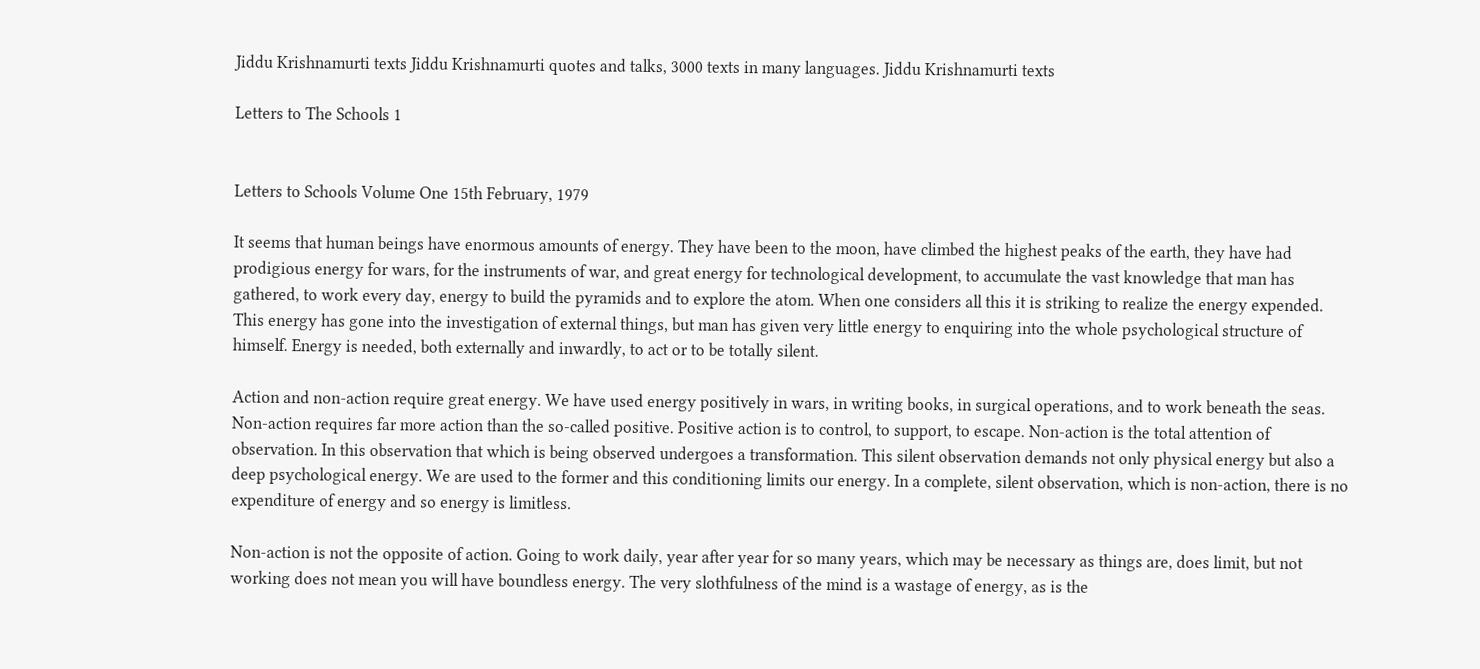Jiddu Krishnamurti texts Jiddu Krishnamurti quotes and talks, 3000 texts in many languages. Jiddu Krishnamurti texts

Letters to The Schools 1


Letters to Schools Volume One 15th February, 1979

It seems that human beings have enormous amounts of energy. They have been to the moon, have climbed the highest peaks of the earth, they have had prodigious energy for wars, for the instruments of war, and great energy for technological development, to accumulate the vast knowledge that man has gathered, to work every day, energy to build the pyramids and to explore the atom. When one considers all this it is striking to realize the energy expended. This energy has gone into the investigation of external things, but man has given very little energy to enquiring into the whole psychological structure of himself. Energy is needed, both externally and inwardly, to act or to be totally silent.

Action and non-action require great energy. We have used energy positively in wars, in writing books, in surgical operations, and to work beneath the seas. Non-action requires far more action than the so-called positive. Positive action is to control, to support, to escape. Non-action is the total attention of observation. In this observation that which is being observed undergoes a transformation. This silent observation demands not only physical energy but also a deep psychological energy. We are used to the former and this conditioning limits our energy. In a complete, silent observation, which is non-action, there is no expenditure of energy and so energy is limitless.

Non-action is not the opposite of action. Going to work daily, year after year for so many years, which may be necessary as things are, does limit, but not working does not mean you will have boundless energy. The very slothfulness of the mind is a wastage of energy, as is the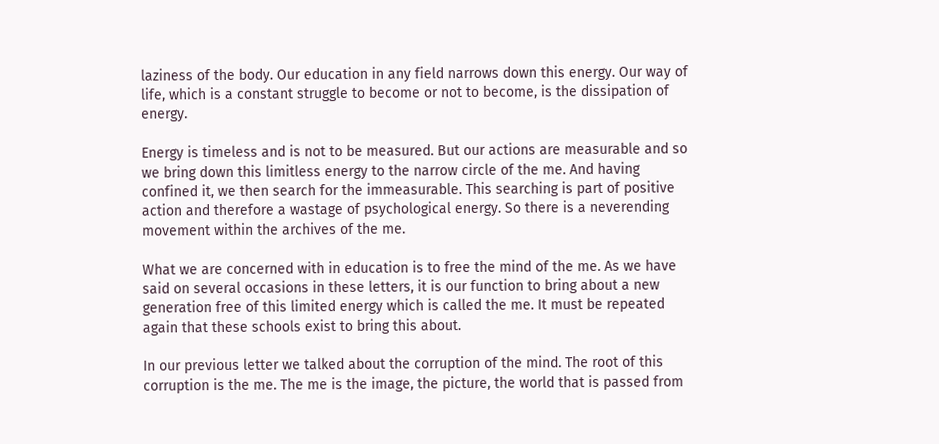laziness of the body. Our education in any field narrows down this energy. Our way of life, which is a constant struggle to become or not to become, is the dissipation of energy.

Energy is timeless and is not to be measured. But our actions are measurable and so we bring down this limitless energy to the narrow circle of the me. And having confined it, we then search for the immeasurable. This searching is part of positive action and therefore a wastage of psychological energy. So there is a neverending movement within the archives of the me.

What we are concerned with in education is to free the mind of the me. As we have said on several occasions in these letters, it is our function to bring about a new generation free of this limited energy which is called the me. It must be repeated again that these schools exist to bring this about.

In our previous letter we talked about the corruption of the mind. The root of this corruption is the me. The me is the image, the picture, the world that is passed from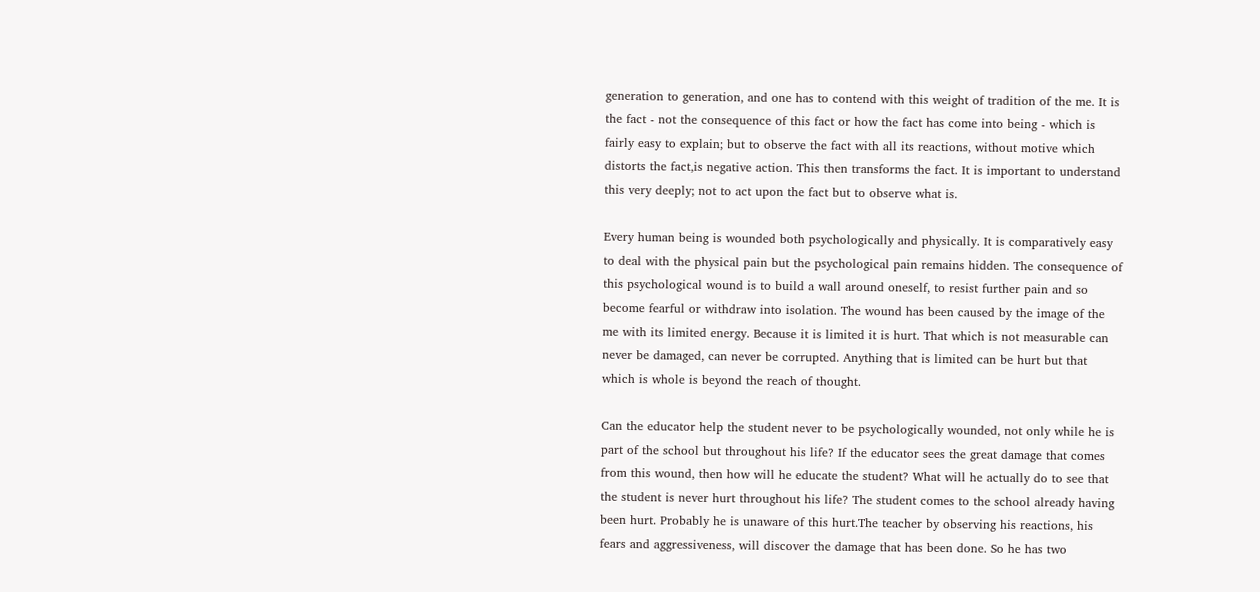generation to generation, and one has to contend with this weight of tradition of the me. It is the fact - not the consequence of this fact or how the fact has come into being - which is fairly easy to explain; but to observe the fact with all its reactions, without motive which distorts the fact,is negative action. This then transforms the fact. It is important to understand this very deeply; not to act upon the fact but to observe what is.

Every human being is wounded both psychologically and physically. It is comparatively easy to deal with the physical pain but the psychological pain remains hidden. The consequence of this psychological wound is to build a wall around oneself, to resist further pain and so become fearful or withdraw into isolation. The wound has been caused by the image of the me with its limited energy. Because it is limited it is hurt. That which is not measurable can never be damaged, can never be corrupted. Anything that is limited can be hurt but that which is whole is beyond the reach of thought.

Can the educator help the student never to be psychologically wounded, not only while he is part of the school but throughout his life? If the educator sees the great damage that comes from this wound, then how will he educate the student? What will he actually do to see that the student is never hurt throughout his life? The student comes to the school already having been hurt. Probably he is unaware of this hurt.The teacher by observing his reactions, his fears and aggressiveness, will discover the damage that has been done. So he has two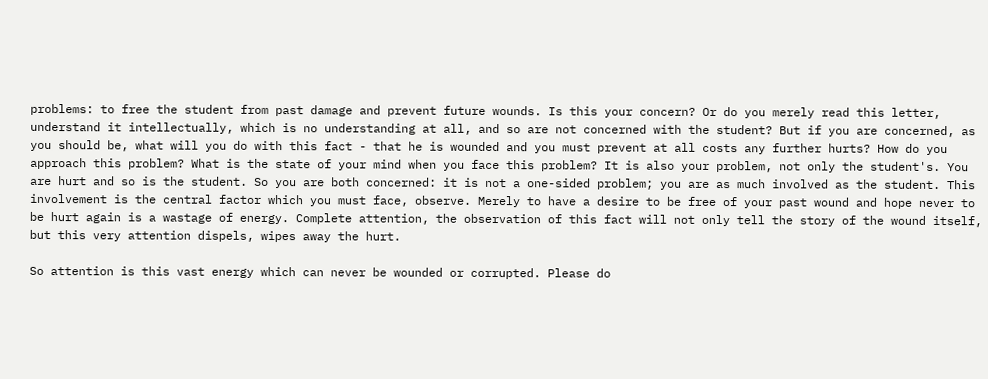problems: to free the student from past damage and prevent future wounds. Is this your concern? Or do you merely read this letter, understand it intellectually, which is no understanding at all, and so are not concerned with the student? But if you are concerned, as you should be, what will you do with this fact - that he is wounded and you must prevent at all costs any further hurts? How do you approach this problem? What is the state of your mind when you face this problem? It is also your problem, not only the student's. You are hurt and so is the student. So you are both concerned: it is not a one-sided problem; you are as much involved as the student. This involvement is the central factor which you must face, observe. Merely to have a desire to be free of your past wound and hope never to be hurt again is a wastage of energy. Complete attention, the observation of this fact will not only tell the story of the wound itself, but this very attention dispels, wipes away the hurt.

So attention is this vast energy which can never be wounded or corrupted. Please do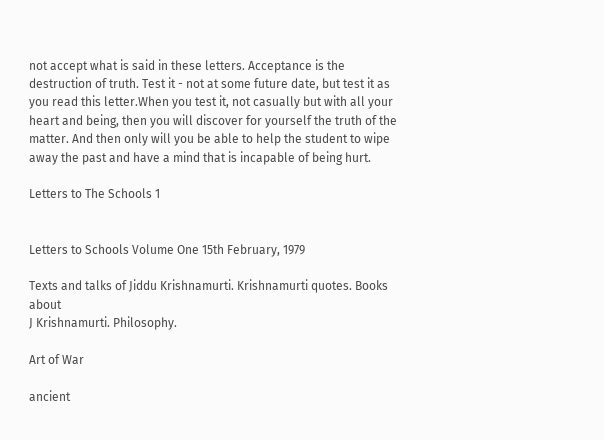not accept what is said in these letters. Acceptance is the destruction of truth. Test it - not at some future date, but test it as you read this letter.When you test it, not casually but with all your heart and being, then you will discover for yourself the truth of the matter. And then only will you be able to help the student to wipe away the past and have a mind that is incapable of being hurt.

Letters to The Schools 1


Letters to Schools Volume One 15th February, 1979

Texts and talks of Jiddu Krishnamurti. Krishnamurti quotes. Books about
J Krishnamurti. Philosophy.

Art of War

ancient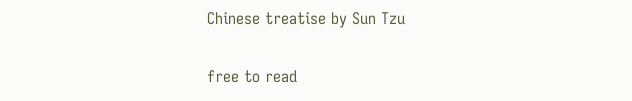Chinese treatise by Sun Tzu

free to read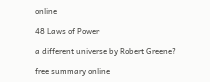online

48 Laws of Power

a different universe by Robert Greene?

free summary online